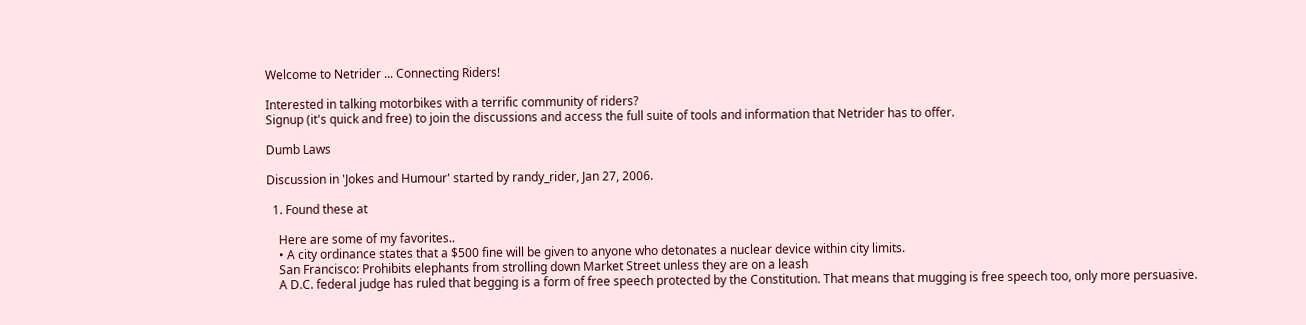Welcome to Netrider ... Connecting Riders!

Interested in talking motorbikes with a terrific community of riders?
Signup (it's quick and free) to join the discussions and access the full suite of tools and information that Netrider has to offer.

Dumb Laws

Discussion in 'Jokes and Humour' started by randy_rider, Jan 27, 2006.

  1. Found these at

    Here are some of my favorites..
    • A city ordinance states that a $500 fine will be given to anyone who detonates a nuclear device within city limits.
    San Francisco: Prohibits elephants from strolling down Market Street unless they are on a leash
    A D.C. federal judge has ruled that begging is a form of free speech protected by the Constitution. That means that mugging is free speech too, only more persuasive.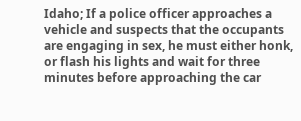Idaho; If a police officer approaches a vehicle and suspects that the occupants are engaging in sex, he must either honk, or flash his lights and wait for three minutes before approaching the car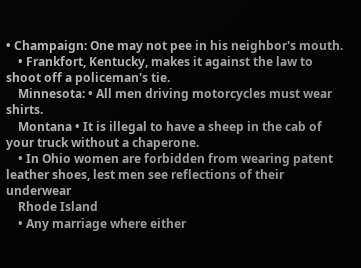• Champaign: One may not pee in his neighbor's mouth.
    • Frankfort, Kentucky, makes it against the law to shoot off a policeman's tie.
    Minnesota: • All men driving motorcycles must wear shirts.
    Montana • It is illegal to have a sheep in the cab of your truck without a chaperone.
    • In Ohio women are forbidden from wearing patent leather shoes, lest men see reflections of their underwear
    Rhode Island
    • Any marriage where either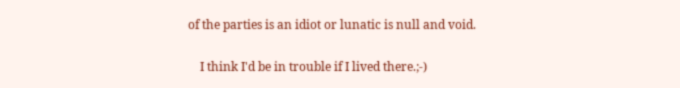of the parties is an idiot or lunatic is null and void.

    I think I'd be in trouble if I lived there.;-)